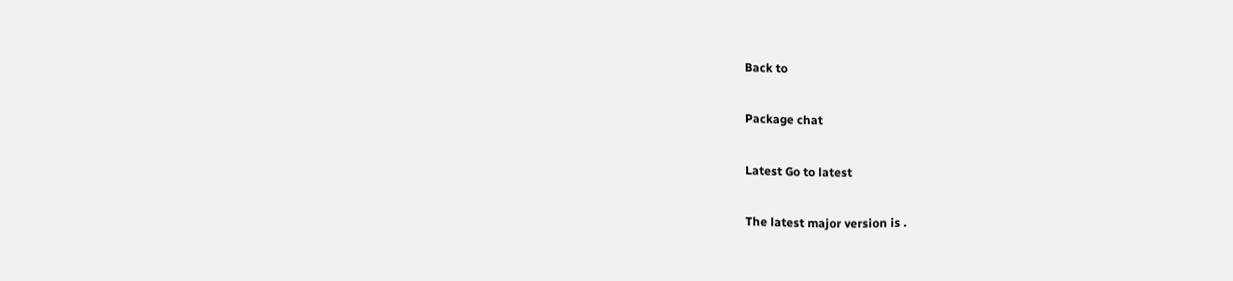Back to

Package chat

Latest Go to latest

The latest major version is .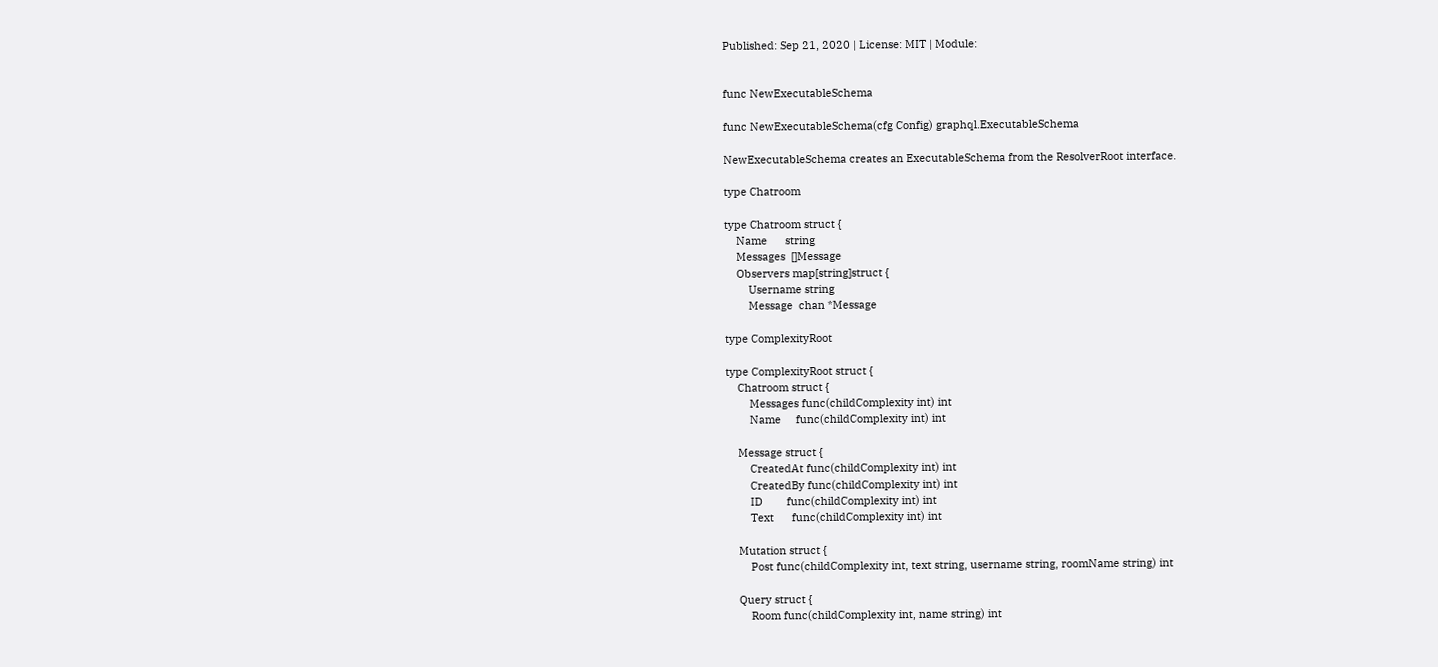Published: Sep 21, 2020 | License: MIT | Module:


func NewExecutableSchema

func NewExecutableSchema(cfg Config) graphql.ExecutableSchema

NewExecutableSchema creates an ExecutableSchema from the ResolverRoot interface.

type Chatroom

type Chatroom struct {
    Name      string
    Messages  []Message
    Observers map[string]struct {
        Username string
        Message  chan *Message

type ComplexityRoot

type ComplexityRoot struct {
    Chatroom struct {
        Messages func(childComplexity int) int
        Name     func(childComplexity int) int

    Message struct {
        CreatedAt func(childComplexity int) int
        CreatedBy func(childComplexity int) int
        ID        func(childComplexity int) int
        Text      func(childComplexity int) int

    Mutation struct {
        Post func(childComplexity int, text string, username string, roomName string) int

    Query struct {
        Room func(childComplexity int, name string) int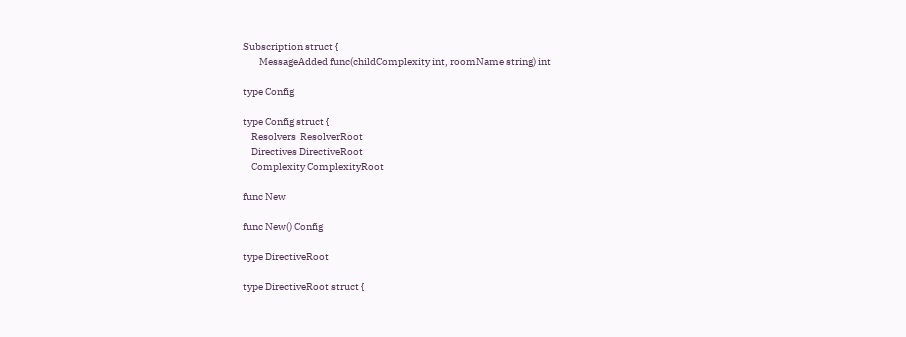Subscription struct {
        MessageAdded func(childComplexity int, roomName string) int

type Config

type Config struct {
    Resolvers  ResolverRoot
    Directives DirectiveRoot
    Complexity ComplexityRoot

func New

func New() Config

type DirectiveRoot

type DirectiveRoot struct {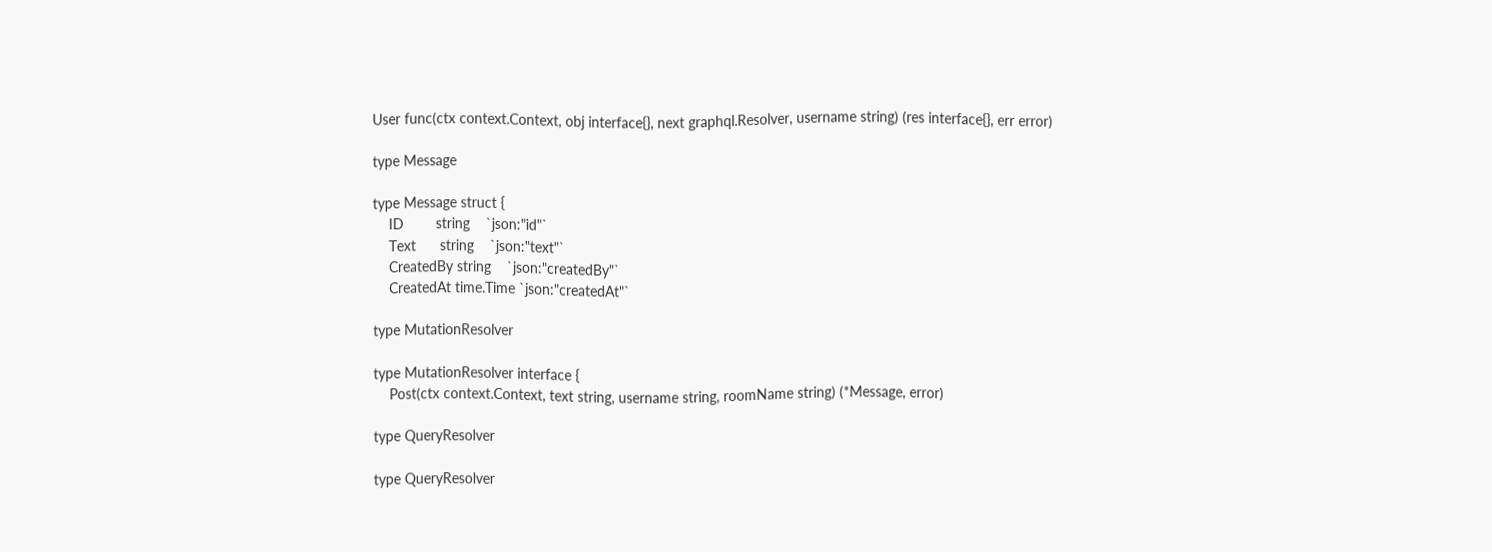User func(ctx context.Context, obj interface{}, next graphql.Resolver, username string) (res interface{}, err error)

type Message

type Message struct {
    ID        string    `json:"id"`
    Text      string    `json:"text"`
    CreatedBy string    `json:"createdBy"`
    CreatedAt time.Time `json:"createdAt"`

type MutationResolver

type MutationResolver interface {
    Post(ctx context.Context, text string, username string, roomName string) (*Message, error)

type QueryResolver

type QueryResolver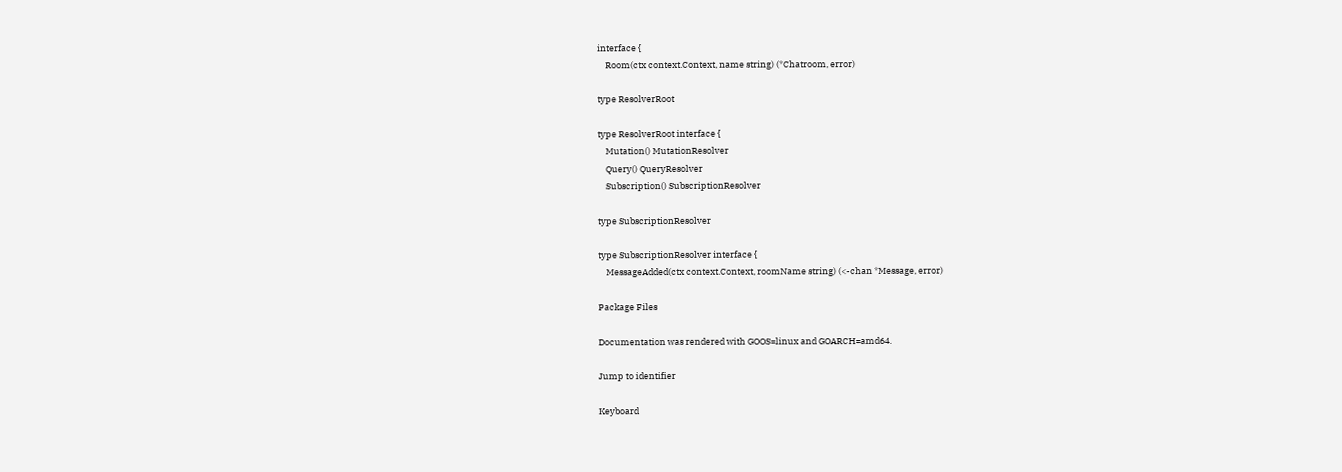interface {
    Room(ctx context.Context, name string) (*Chatroom, error)

type ResolverRoot

type ResolverRoot interface {
    Mutation() MutationResolver
    Query() QueryResolver
    Subscription() SubscriptionResolver

type SubscriptionResolver

type SubscriptionResolver interface {
    MessageAdded(ctx context.Context, roomName string) (<-chan *Message, error)

Package Files

Documentation was rendered with GOOS=linux and GOARCH=amd64.

Jump to identifier

Keyboard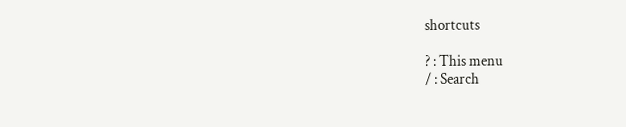shortcuts

? : This menu
/ : Search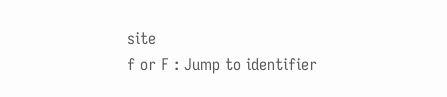site
f or F : Jump to identifier